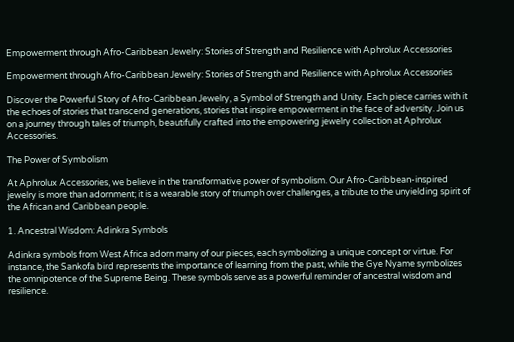Empowerment through Afro-Caribbean Jewelry: Stories of Strength and Resilience with Aphrolux Accessories

Empowerment through Afro-Caribbean Jewelry: Stories of Strength and Resilience with Aphrolux Accessories

Discover the Powerful Story of Afro-Caribbean Jewelry, a Symbol of Strength and Unity. Each piece carries with it the echoes of stories that transcend generations, stories that inspire empowerment in the face of adversity. Join us on a journey through tales of triumph, beautifully crafted into the empowering jewelry collection at Aphrolux Accessories.

The Power of Symbolism

At Aphrolux Accessories, we believe in the transformative power of symbolism. Our Afro-Caribbean-inspired jewelry is more than adornment; it is a wearable story of triumph over challenges, a tribute to the unyielding spirit of the African and Caribbean people.

1. Ancestral Wisdom: Adinkra Symbols

Adinkra symbols from West Africa adorn many of our pieces, each symbolizing a unique concept or virtue. For instance, the Sankofa bird represents the importance of learning from the past, while the Gye Nyame symbolizes the omnipotence of the Supreme Being. These symbols serve as a powerful reminder of ancestral wisdom and resilience.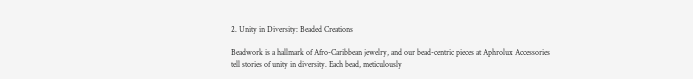2. Unity in Diversity: Beaded Creations

Beadwork is a hallmark of Afro-Caribbean jewelry, and our bead-centric pieces at Aphrolux Accessories tell stories of unity in diversity. Each bead, meticulously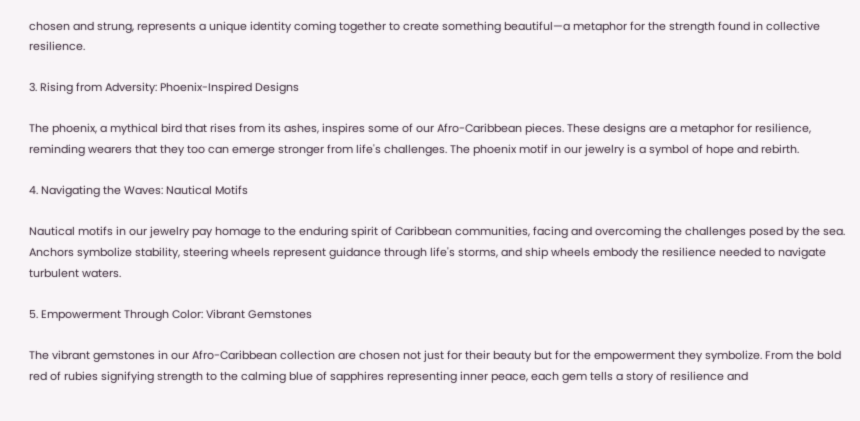chosen and strung, represents a unique identity coming together to create something beautiful—a metaphor for the strength found in collective resilience.

3. Rising from Adversity: Phoenix-Inspired Designs

The phoenix, a mythical bird that rises from its ashes, inspires some of our Afro-Caribbean pieces. These designs are a metaphor for resilience, reminding wearers that they too can emerge stronger from life's challenges. The phoenix motif in our jewelry is a symbol of hope and rebirth.

4. Navigating the Waves: Nautical Motifs

Nautical motifs in our jewelry pay homage to the enduring spirit of Caribbean communities, facing and overcoming the challenges posed by the sea. Anchors symbolize stability, steering wheels represent guidance through life's storms, and ship wheels embody the resilience needed to navigate turbulent waters.

5. Empowerment Through Color: Vibrant Gemstones

The vibrant gemstones in our Afro-Caribbean collection are chosen not just for their beauty but for the empowerment they symbolize. From the bold red of rubies signifying strength to the calming blue of sapphires representing inner peace, each gem tells a story of resilience and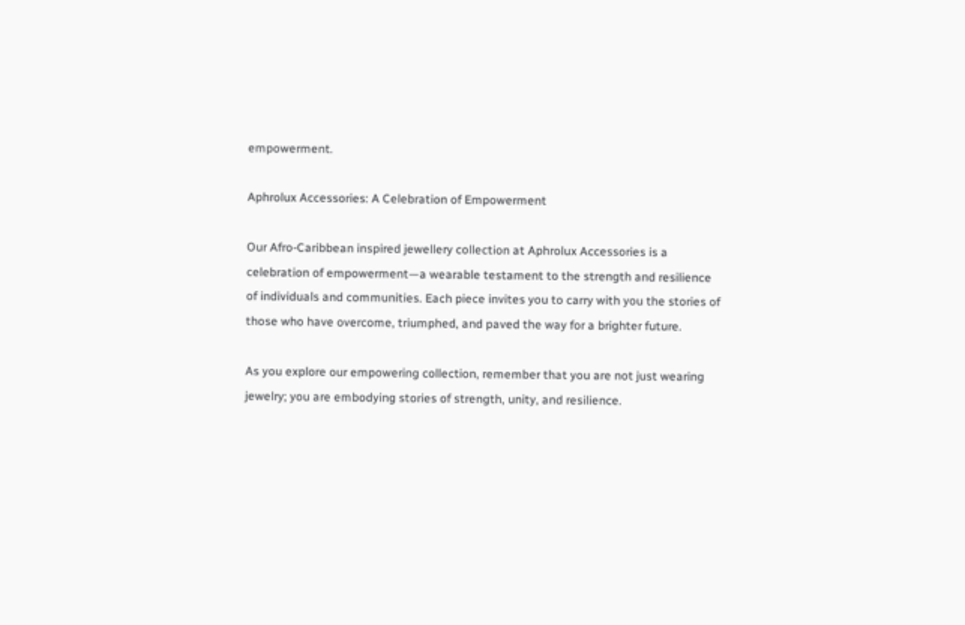empowerment.

Aphrolux Accessories: A Celebration of Empowerment

Our Afro-Caribbean inspired jewellery collection at Aphrolux Accessories is a celebration of empowerment—a wearable testament to the strength and resilience of individuals and communities. Each piece invites you to carry with you the stories of those who have overcome, triumphed, and paved the way for a brighter future.

As you explore our empowering collection, remember that you are not just wearing jewelry; you are embodying stories of strength, unity, and resilience.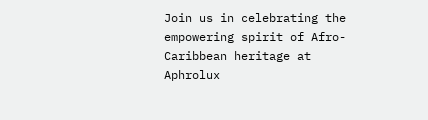Join us in celebrating the empowering spirit of Afro-Caribbean heritage at Aphrolux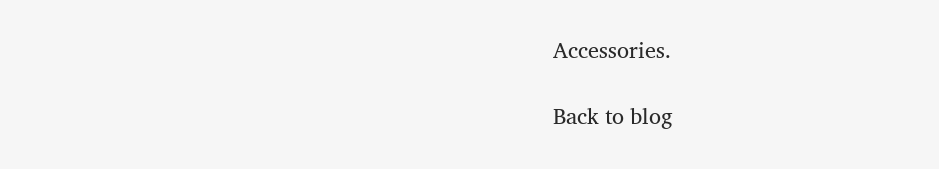Accessories.

Back to blog